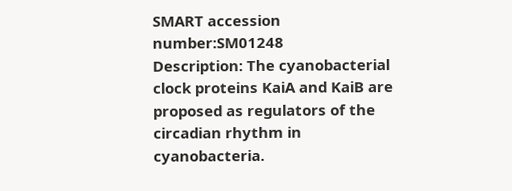SMART accession number:SM01248
Description: The cyanobacterial clock proteins KaiA and KaiB are proposed as regulators of the circadian rhythm in cyanobacteria.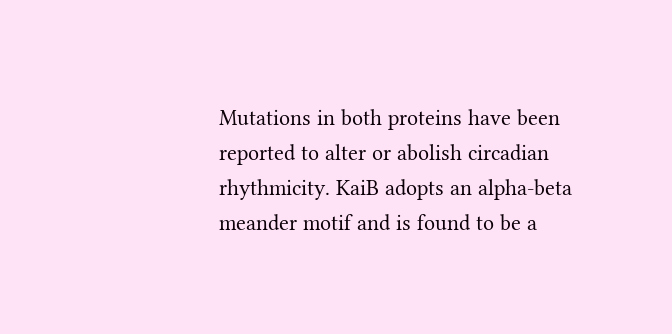Mutations in both proteins have been reported to alter or abolish circadian rhythmicity. KaiB adopts an alpha-beta meander motif and is found to be a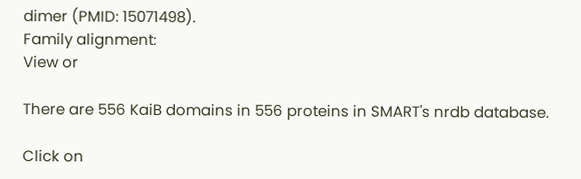dimer (PMID: 15071498).
Family alignment:
View or

There are 556 KaiB domains in 556 proteins in SMART's nrdb database.

Click on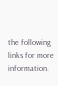the following links for more information.